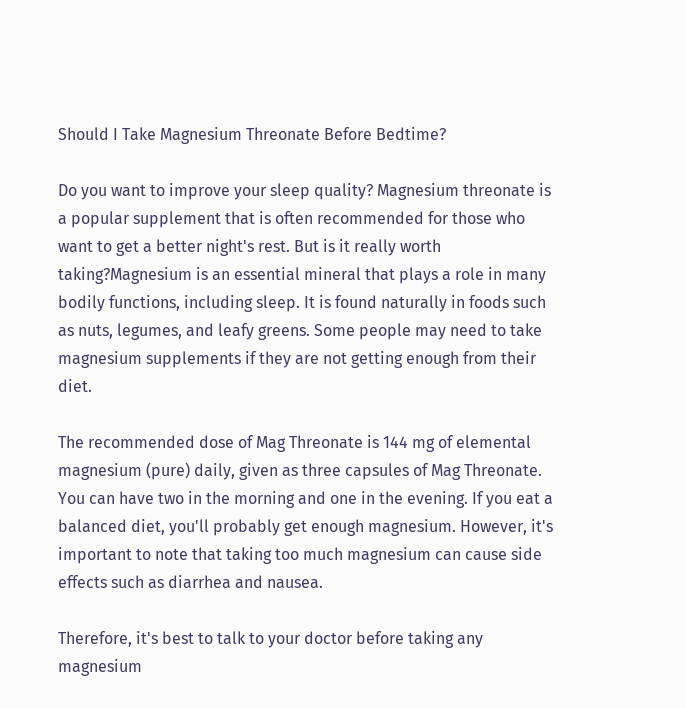Should I Take Magnesium Threonate Before Bedtime?

Do you want to improve your sleep quality? Magnesium threonate is a popular supplement that is often recommended for those who want to get a better night's rest. But is it really worth taking?Magnesium is an essential mineral that plays a role in many bodily functions, including sleep. It is found naturally in foods such as nuts, legumes, and leafy greens. Some people may need to take magnesium supplements if they are not getting enough from their diet.

The recommended dose of Mag Threonate is 144 mg of elemental magnesium (pure) daily, given as three capsules of Mag Threonate. You can have two in the morning and one in the evening. If you eat a balanced diet, you'll probably get enough magnesium. However, it's important to note that taking too much magnesium can cause side effects such as diarrhea and nausea.

Therefore, it's best to talk to your doctor before taking any magnesium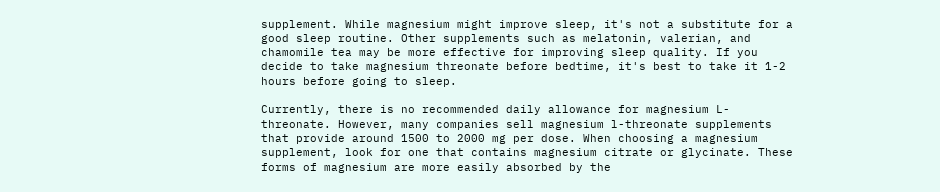supplement. While magnesium might improve sleep, it's not a substitute for a good sleep routine. Other supplements such as melatonin, valerian, and chamomile tea may be more effective for improving sleep quality. If you decide to take magnesium threonate before bedtime, it's best to take it 1-2 hours before going to sleep.

Currently, there is no recommended daily allowance for magnesium L-threonate. However, many companies sell magnesium l-threonate supplements that provide around 1500 to 2000 mg per dose. When choosing a magnesium supplement, look for one that contains magnesium citrate or glycinate. These forms of magnesium are more easily absorbed by the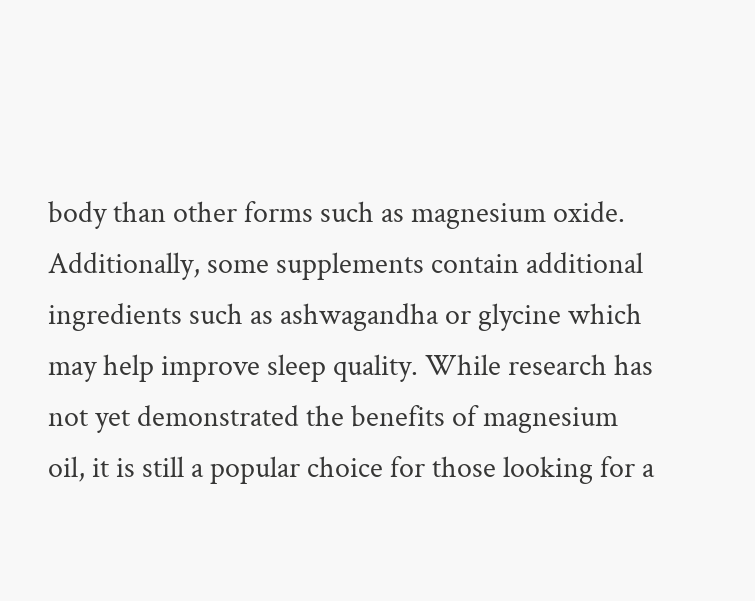body than other forms such as magnesium oxide. Additionally, some supplements contain additional ingredients such as ashwagandha or glycine which may help improve sleep quality. While research has not yet demonstrated the benefits of magnesium oil, it is still a popular choice for those looking for a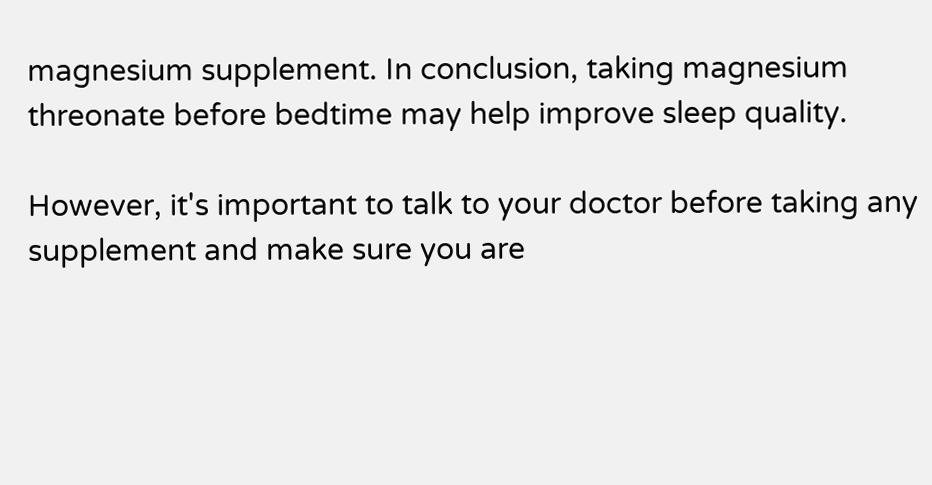magnesium supplement. In conclusion, taking magnesium threonate before bedtime may help improve sleep quality.

However, it's important to talk to your doctor before taking any supplement and make sure you are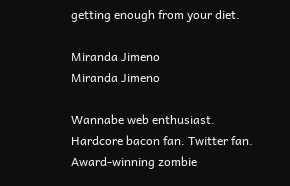getting enough from your diet.

Miranda Jimeno
Miranda Jimeno

Wannabe web enthusiast. Hardcore bacon fan. Twitter fan. Award-winning zombie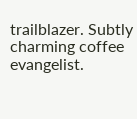trailblazer. Subtly charming coffee evangelist.